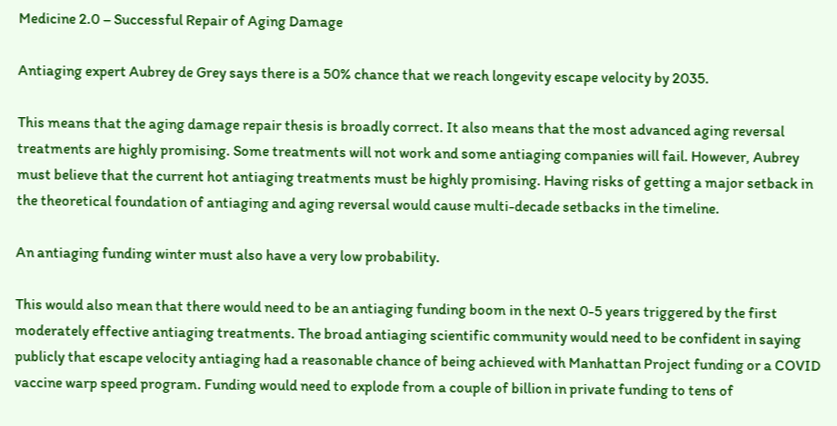Medicine 2.0 – Successful Repair of Aging Damage

Antiaging expert Aubrey de Grey says there is a 50% chance that we reach longevity escape velocity by 2035.

This means that the aging damage repair thesis is broadly correct. It also means that the most advanced aging reversal treatments are highly promising. Some treatments will not work and some antiaging companies will fail. However, Aubrey must believe that the current hot antiaging treatments must be highly promising. Having risks of getting a major setback in the theoretical foundation of antiaging and aging reversal would cause multi-decade setbacks in the timeline.

An antiaging funding winter must also have a very low probability.

This would also mean that there would need to be an antiaging funding boom in the next 0-5 years triggered by the first moderately effective antiaging treatments. The broad antiaging scientific community would need to be confident in saying publicly that escape velocity antiaging had a reasonable chance of being achieved with Manhattan Project funding or a COVID vaccine warp speed program. Funding would need to explode from a couple of billion in private funding to tens of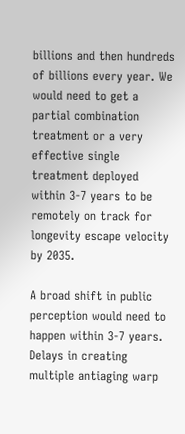billions and then hundreds of billions every year. We would need to get a partial combination treatment or a very effective single treatment deployed within 3-7 years to be remotely on track for longevity escape velocity by 2035.

A broad shift in public perception would need to happen within 3-7 years. Delays in creating multiple antiaging warp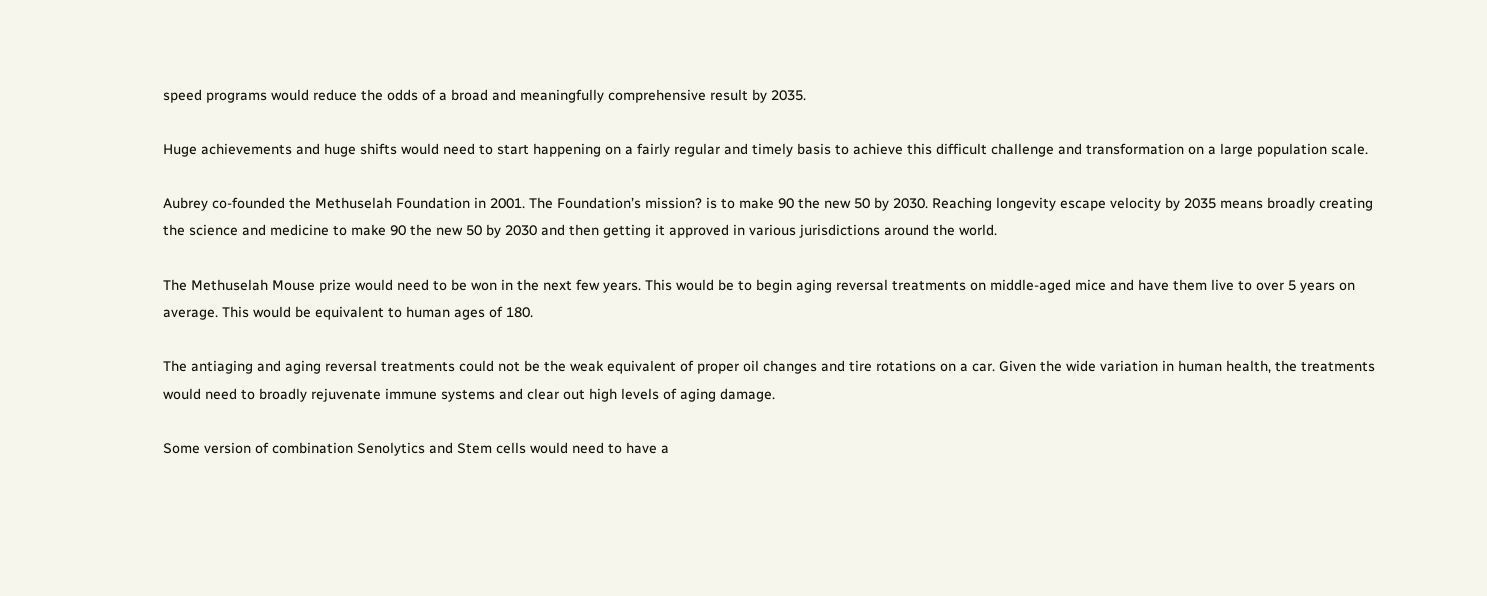speed programs would reduce the odds of a broad and meaningfully comprehensive result by 2035.

Huge achievements and huge shifts would need to start happening on a fairly regular and timely basis to achieve this difficult challenge and transformation on a large population scale.

Aubrey co-founded the Methuselah Foundation in 2001. The Foundation’s mission? is to make 90 the new 50 by 2030. Reaching longevity escape velocity by 2035 means broadly creating the science and medicine to make 90 the new 50 by 2030 and then getting it approved in various jurisdictions around the world.

The Methuselah Mouse prize would need to be won in the next few years. This would be to begin aging reversal treatments on middle-aged mice and have them live to over 5 years on average. This would be equivalent to human ages of 180.

The antiaging and aging reversal treatments could not be the weak equivalent of proper oil changes and tire rotations on a car. Given the wide variation in human health, the treatments would need to broadly rejuvenate immune systems and clear out high levels of aging damage.

Some version of combination Senolytics and Stem cells would need to have a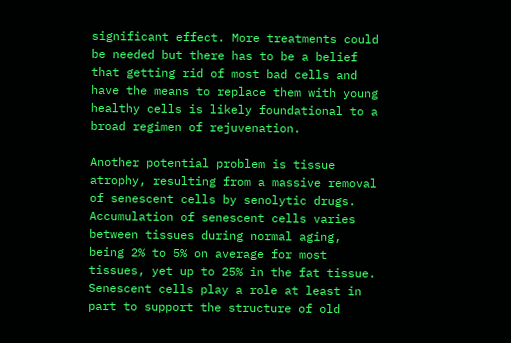significant effect. More treatments could be needed but there has to be a belief that getting rid of most bad cells and have the means to replace them with young healthy cells is likely foundational to a broad regimen of rejuvenation.

Another potential problem is tissue atrophy, resulting from a massive removal of senescent cells by senolytic drugs. Accumulation of senescent cells varies between tissues during normal aging, being 2% to 5% on average for most tissues, yet up to 25% in the fat tissue. Senescent cells play a role at least in part to support the structure of old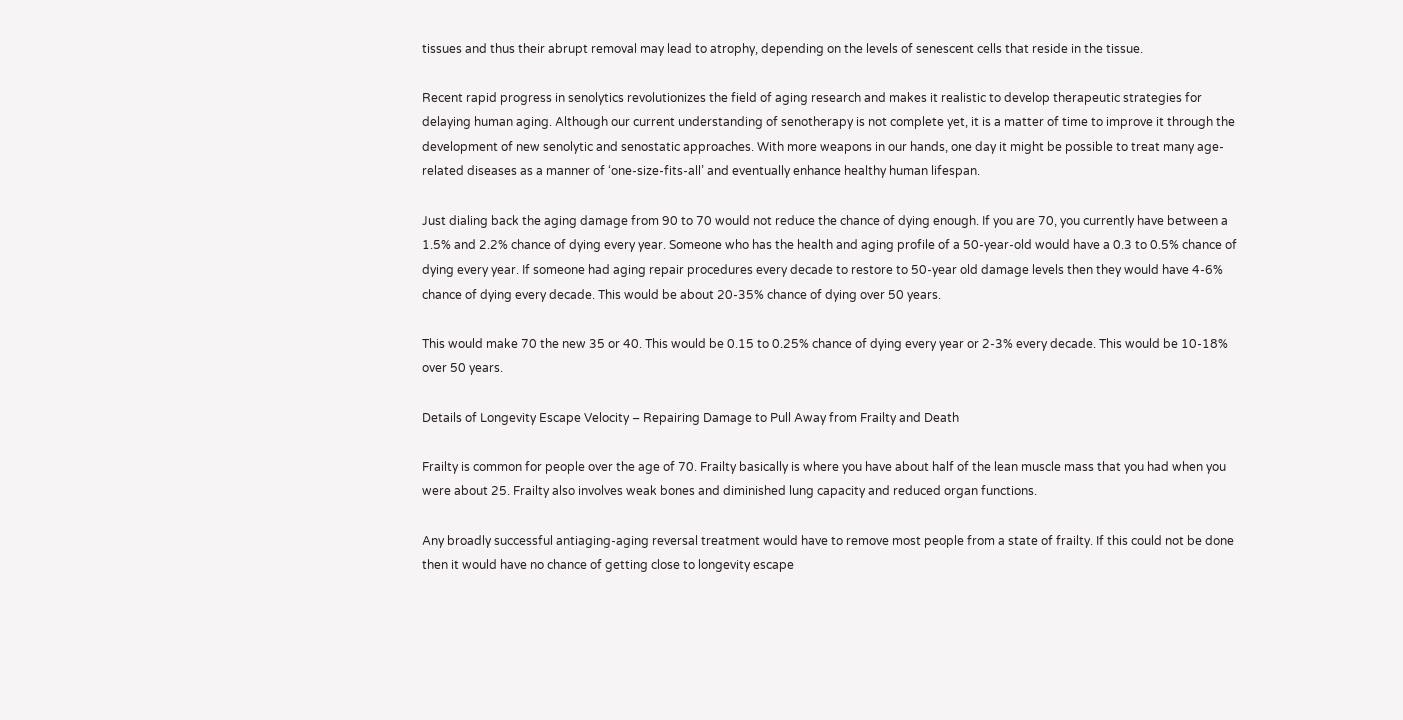tissues and thus their abrupt removal may lead to atrophy, depending on the levels of senescent cells that reside in the tissue.

Recent rapid progress in senolytics revolutionizes the field of aging research and makes it realistic to develop therapeutic strategies for delaying human aging. Although our current understanding of senotherapy is not complete yet, it is a matter of time to improve it through the development of new senolytic and senostatic approaches. With more weapons in our hands, one day it might be possible to treat many age-related diseases as a manner of ‘one-size-fits-all’ and eventually enhance healthy human lifespan.

Just dialing back the aging damage from 90 to 70 would not reduce the chance of dying enough. If you are 70, you currently have between a 1.5% and 2.2% chance of dying every year. Someone who has the health and aging profile of a 50-year-old would have a 0.3 to 0.5% chance of dying every year. If someone had aging repair procedures every decade to restore to 50-year old damage levels then they would have 4-6% chance of dying every decade. This would be about 20-35% chance of dying over 50 years.

This would make 70 the new 35 or 40. This would be 0.15 to 0.25% chance of dying every year or 2-3% every decade. This would be 10-18% over 50 years.

Details of Longevity Escape Velocity – Repairing Damage to Pull Away from Frailty and Death

Frailty is common for people over the age of 70. Frailty basically is where you have about half of the lean muscle mass that you had when you were about 25. Frailty also involves weak bones and diminished lung capacity and reduced organ functions.

Any broadly successful antiaging-aging reversal treatment would have to remove most people from a state of frailty. If this could not be done then it would have no chance of getting close to longevity escape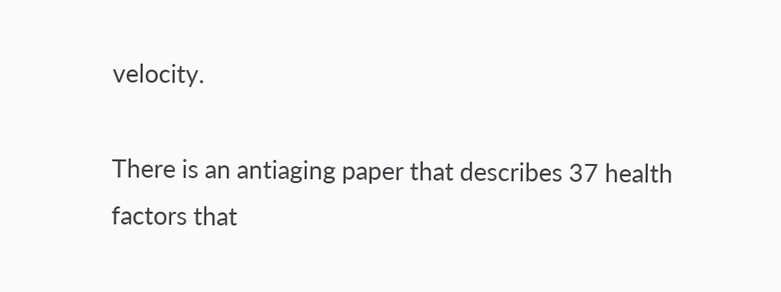velocity.

There is an antiaging paper that describes 37 health factors that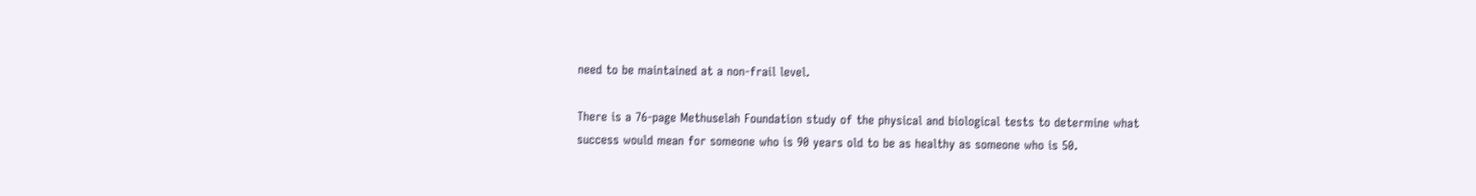need to be maintained at a non-frail level.

There is a 76-page Methuselah Foundation study of the physical and biological tests to determine what success would mean for someone who is 90 years old to be as healthy as someone who is 50.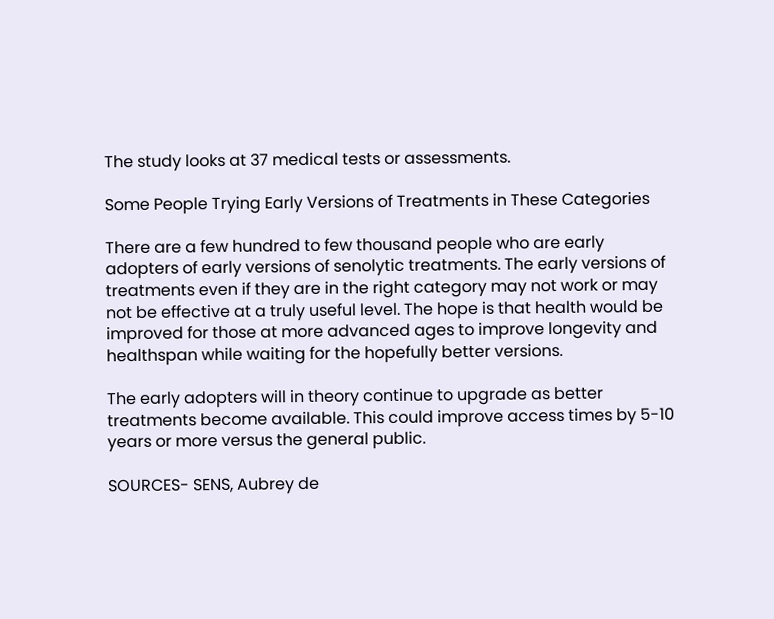The study looks at 37 medical tests or assessments.

Some People Trying Early Versions of Treatments in These Categories

There are a few hundred to few thousand people who are early adopters of early versions of senolytic treatments. The early versions of treatments even if they are in the right category may not work or may not be effective at a truly useful level. The hope is that health would be improved for those at more advanced ages to improve longevity and healthspan while waiting for the hopefully better versions.

The early adopters will in theory continue to upgrade as better treatments become available. This could improve access times by 5-10 years or more versus the general public.

SOURCES- SENS, Aubrey de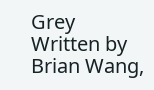Grey
Written by Brian Wang,